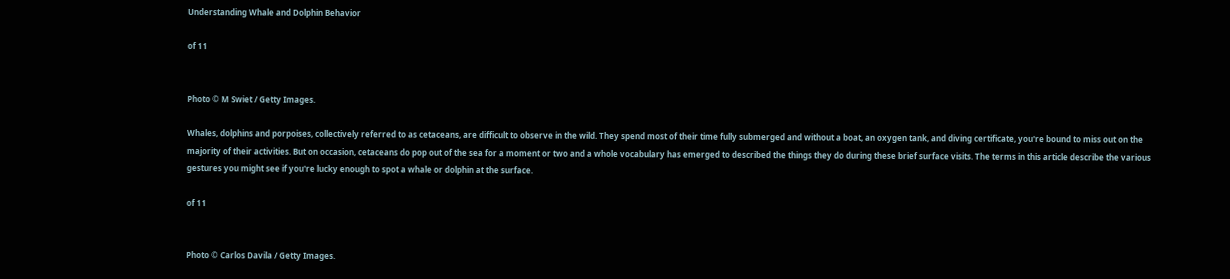Understanding Whale and Dolphin Behavior

of 11


Photo © M Swiet / Getty Images.

Whales, dolphins and porpoises, collectively referred to as cetaceans, are difficult to observe in the wild. They spend most of their time fully submerged and without a boat, an oxygen tank, and diving certificate, you're bound to miss out on the majority of their activities. But on occasion, cetaceans do pop out of the sea for a moment or two and a whole vocabulary has emerged to described the things they do during these brief surface visits. The terms in this article describe the various gestures you might see if you're lucky enough to spot a whale or dolphin at the surface.

of 11


Photo © Carlos Davila / Getty Images.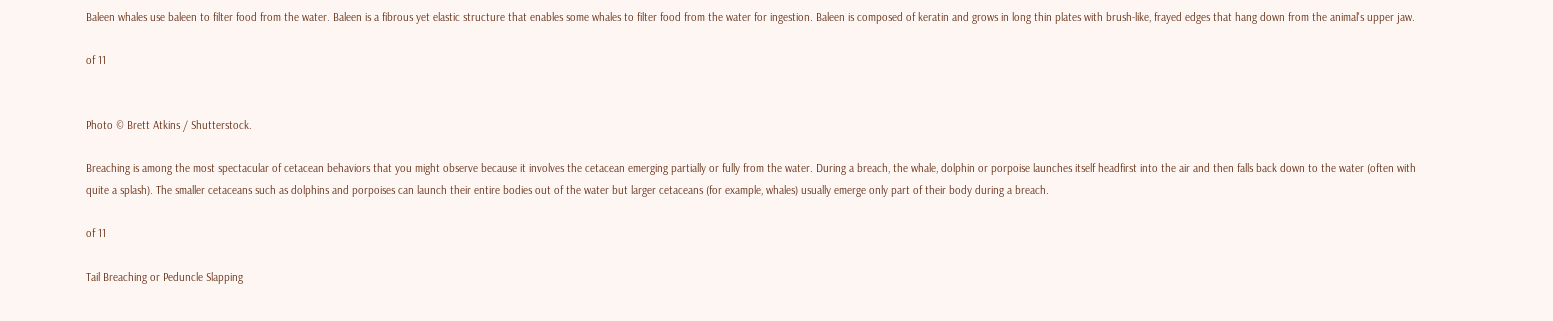Baleen whales use baleen to filter food from the water. Baleen is a fibrous yet elastic structure that enables some whales to filter food from the water for ingestion. Baleen is composed of keratin and grows in long thin plates with brush-like, frayed edges that hang down from the animal's upper jaw.

of 11


Photo © Brett Atkins / Shutterstock.

Breaching is among the most spectacular of cetacean behaviors that you might observe because it involves the cetacean emerging partially or fully from the water. During a breach, the whale, dolphin or porpoise launches itself headfirst into the air and then falls back down to the water (often with quite a splash). The smaller cetaceans such as dolphins and porpoises can launch their entire bodies out of the water but larger cetaceans (for example, whales) usually emerge only part of their body during a breach.

of 11

Tail Breaching or Peduncle Slapping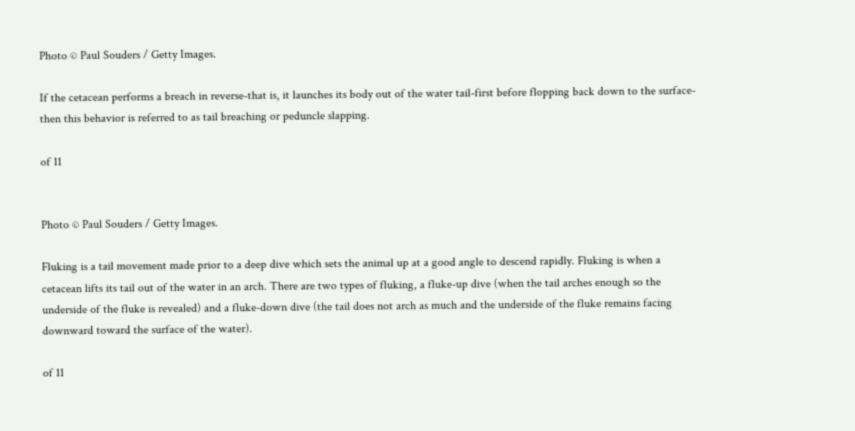Photo © Paul Souders / Getty Images.

If the cetacean performs a breach in reverse-that is, it launches its body out of the water tail-first before flopping back down to the surface-then this behavior is referred to as tail breaching or peduncle slapping.

of 11


Photo © Paul Souders / Getty Images.

Fluking is a tail movement made prior to a deep dive which sets the animal up at a good angle to descend rapidly. Fluking is when a cetacean lifts its tail out of the water in an arch. There are two types of fluking, a fluke-up dive (when the tail arches enough so the underside of the fluke is revealed) and a fluke-down dive (the tail does not arch as much and the underside of the fluke remains facing downward toward the surface of the water).

of 11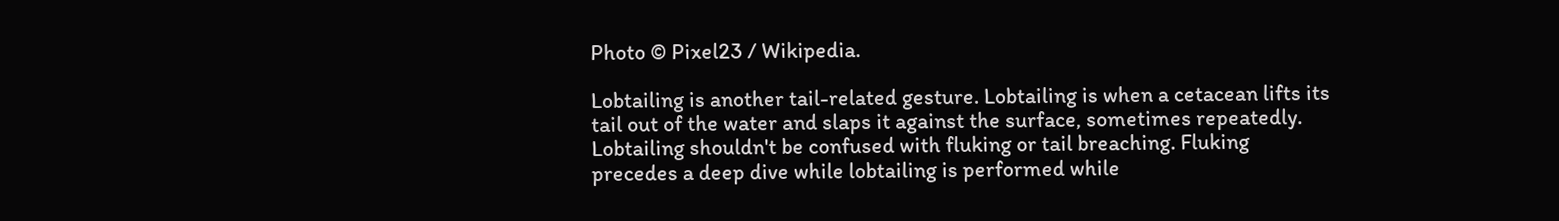Photo © Pixel23 / Wikipedia.

Lobtailing is another tail-related gesture. Lobtailing is when a cetacean lifts its tail out of the water and slaps it against the surface, sometimes repeatedly. Lobtailing shouldn't be confused with fluking or tail breaching. Fluking precedes a deep dive while lobtailing is performed while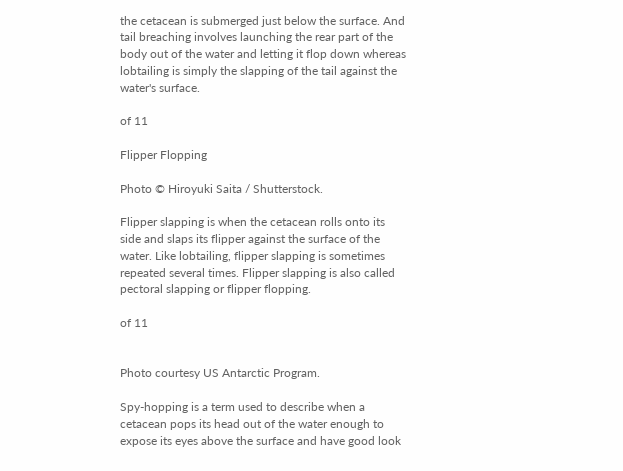the cetacean is submerged just below the surface. And tail breaching involves launching the rear part of the body out of the water and letting it flop down whereas lobtailing is simply the slapping of the tail against the water's surface.

of 11

Flipper Flopping

Photo © Hiroyuki Saita / Shutterstock.

Flipper slapping is when the cetacean rolls onto its side and slaps its flipper against the surface of the water. Like lobtailing, flipper slapping is sometimes repeated several times. Flipper slapping is also called pectoral slapping or flipper flopping.

of 11


Photo courtesy US Antarctic Program.

Spy-hopping is a term used to describe when a cetacean pops its head out of the water enough to expose its eyes above the surface and have good look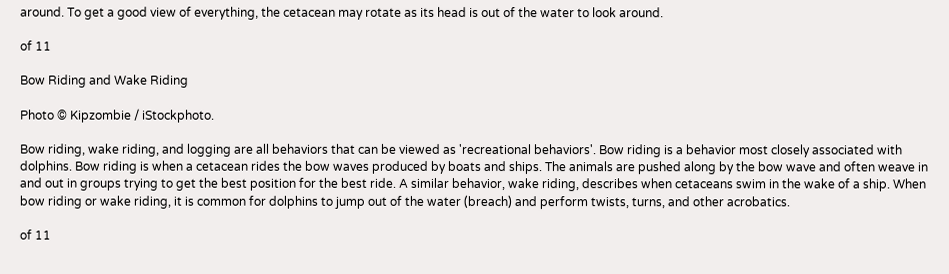around. To get a good view of everything, the cetacean may rotate as its head is out of the water to look around.

of 11

Bow Riding and Wake Riding

Photo © Kipzombie / iStockphoto.

Bow riding, wake riding, and logging are all behaviors that can be viewed as 'recreational behaviors'. Bow riding is a behavior most closely associated with dolphins. Bow riding is when a cetacean rides the bow waves produced by boats and ships. The animals are pushed along by the bow wave and often weave in and out in groups trying to get the best position for the best ride. A similar behavior, wake riding, describes when cetaceans swim in the wake of a ship. When bow riding or wake riding, it is common for dolphins to jump out of the water (breach) and perform twists, turns, and other acrobatics.

of 11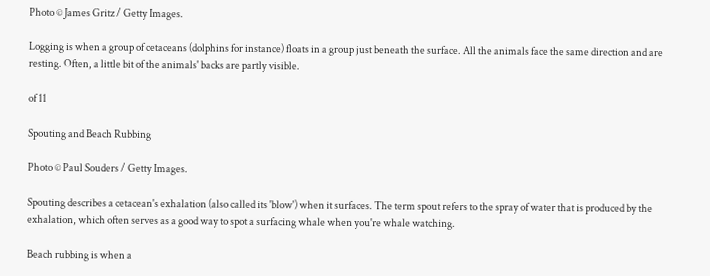Photo © James Gritz / Getty Images.

Logging is when a group of cetaceans (dolphins for instance) floats in a group just beneath the surface. All the animals face the same direction and are resting. Often, a little bit of the animals' backs are partly visible.

of 11

Spouting and Beach Rubbing

Photo © Paul Souders / Getty Images.

Spouting describes a cetacean's exhalation (also called its 'blow') when it surfaces. The term spout refers to the spray of water that is produced by the exhalation, which often serves as a good way to spot a surfacing whale when you're whale watching.

Beach rubbing is when a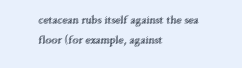cetacean rubs itself against the sea floor (for example, against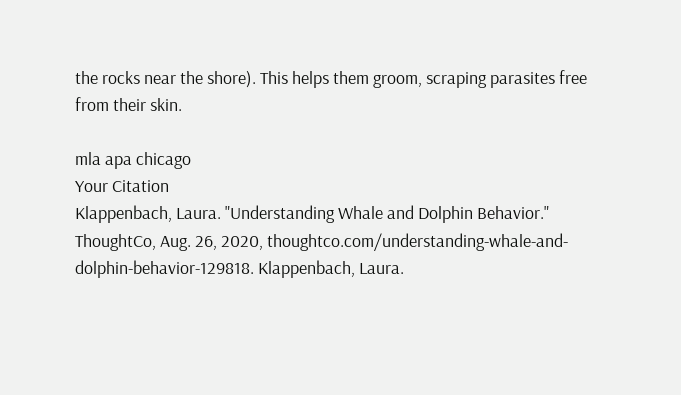the rocks near the shore). This helps them groom, scraping parasites free from their skin.

mla apa chicago
Your Citation
Klappenbach, Laura. "Understanding Whale and Dolphin Behavior." ThoughtCo, Aug. 26, 2020, thoughtco.com/understanding-whale-and-dolphin-behavior-129818. Klappenbach, Laura.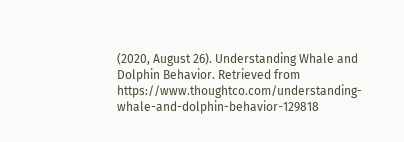(2020, August 26). Understanding Whale and Dolphin Behavior. Retrieved from https://www.thoughtco.com/understanding-whale-and-dolphin-behavior-129818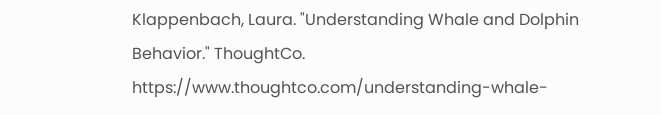Klappenbach, Laura. "Understanding Whale and Dolphin Behavior." ThoughtCo. https://www.thoughtco.com/understanding-whale-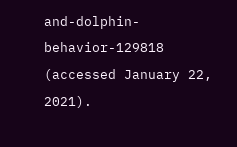and-dolphin-behavior-129818 (accessed January 22, 2021).